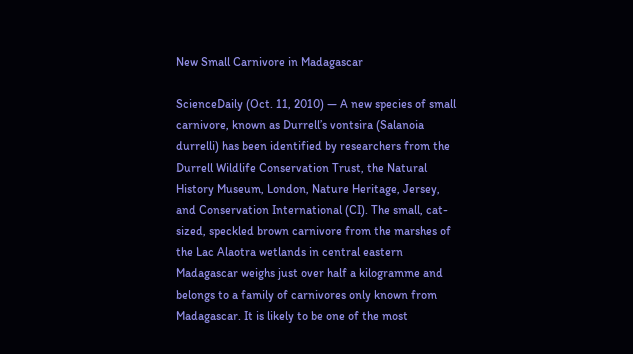New Small Carnivore in Madagascar

ScienceDaily (Oct. 11, 2010) — A new species of small carnivore, known as Durrell’s vontsira (Salanoia durrelli) has been identified by researchers from the Durrell Wildlife Conservation Trust, the Natural History Museum, London, Nature Heritage, Jersey, and Conservation International (CI). The small, cat-sized, speckled brown carnivore from the marshes of the Lac Alaotra wetlands in central eastern Madagascar weighs just over half a kilogramme and belongs to a family of carnivores only known from Madagascar. It is likely to be one of the most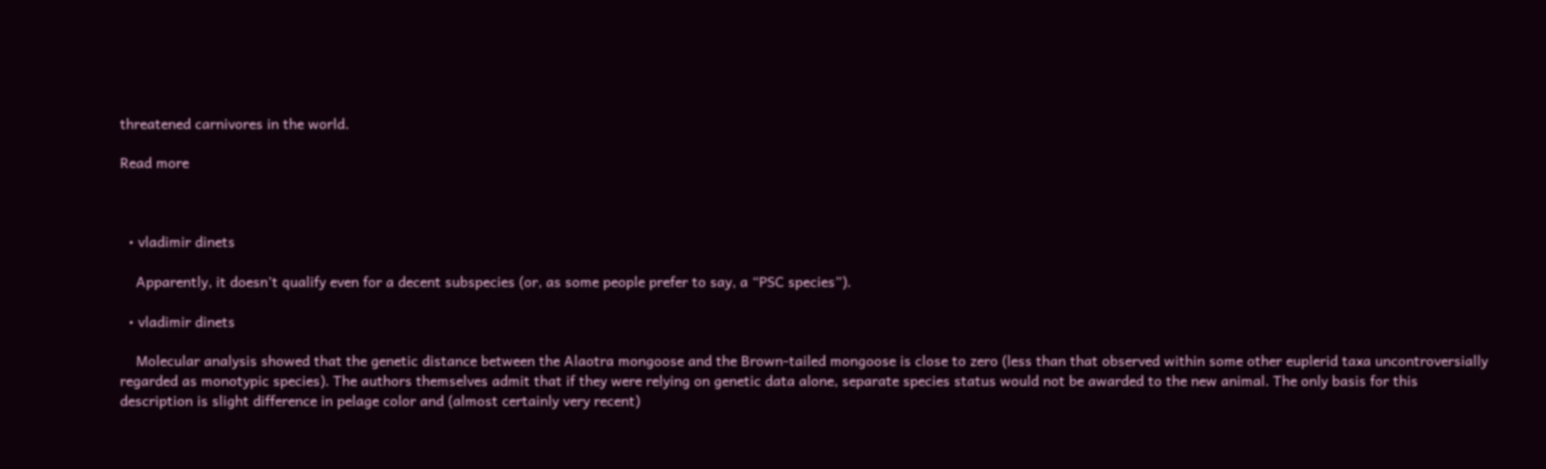threatened carnivores in the world.

Read more



  • vladimir dinets

    Apparently, it doesn’t qualify even for a decent subspecies (or, as some people prefer to say, a “PSC species”).

  • vladimir dinets

    Molecular analysis showed that the genetic distance between the Alaotra mongoose and the Brown-tailed mongoose is close to zero (less than that observed within some other euplerid taxa uncontroversially regarded as monotypic species). The authors themselves admit that if they were relying on genetic data alone, separate species status would not be awarded to the new animal. The only basis for this description is slight difference in pelage color and (almost certainly very recent)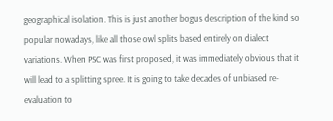geographical isolation. This is just another bogus description of the kind so popular nowadays, like all those owl splits based entirely on dialect variations. When PSC was first proposed, it was immediately obvious that it will lead to a splitting spree. It is going to take decades of unbiased re-evaluation to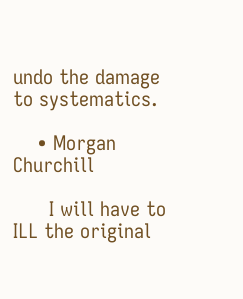undo the damage to systematics.

    • Morgan Churchill

      I will have to ILL the original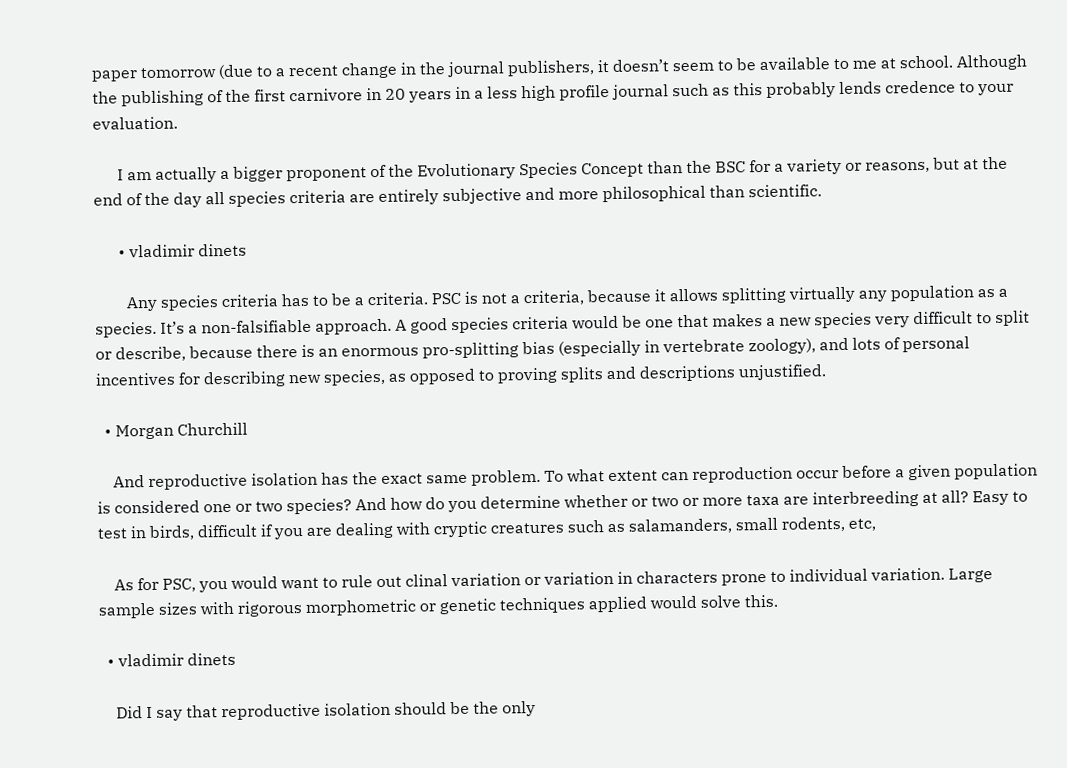paper tomorrow (due to a recent change in the journal publishers, it doesn’t seem to be available to me at school. Although the publishing of the first carnivore in 20 years in a less high profile journal such as this probably lends credence to your evaluation.

      I am actually a bigger proponent of the Evolutionary Species Concept than the BSC for a variety or reasons, but at the end of the day all species criteria are entirely subjective and more philosophical than scientific.

      • vladimir dinets

        Any species criteria has to be a criteria. PSC is not a criteria, because it allows splitting virtually any population as a species. It’s a non-falsifiable approach. A good species criteria would be one that makes a new species very difficult to split or describe, because there is an enormous pro-splitting bias (especially in vertebrate zoology), and lots of personal incentives for describing new species, as opposed to proving splits and descriptions unjustified.

  • Morgan Churchill

    And reproductive isolation has the exact same problem. To what extent can reproduction occur before a given population is considered one or two species? And how do you determine whether or two or more taxa are interbreeding at all? Easy to test in birds, difficult if you are dealing with cryptic creatures such as salamanders, small rodents, etc,

    As for PSC, you would want to rule out clinal variation or variation in characters prone to individual variation. Large sample sizes with rigorous morphometric or genetic techniques applied would solve this.

  • vladimir dinets

    Did I say that reproductive isolation should be the only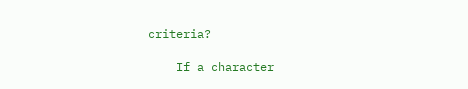criteria?

    If a character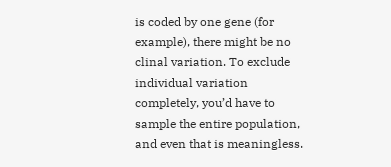is coded by one gene (for example), there might be no clinal variation. To exclude individual variation completely, you’d have to sample the entire population, and even that is meaningless.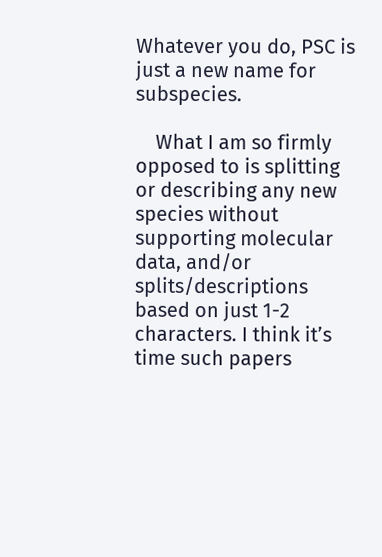Whatever you do, PSC is just a new name for subspecies.

    What I am so firmly opposed to is splitting or describing any new species without supporting molecular data, and/or splits/descriptions based on just 1-2 characters. I think it’s time such papers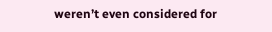weren’t even considered for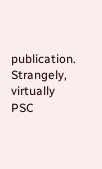publication. Strangely, virtually PSC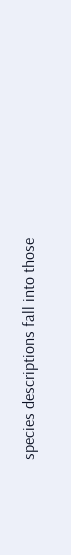species descriptions fall into those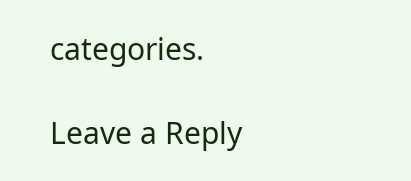categories.

Leave a Reply